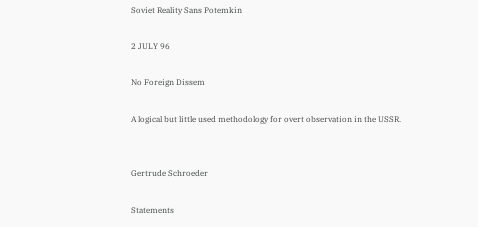Soviet Reality Sans Potemkin

2 JULY 96

No Foreign Dissem

A logical but little used methodology for overt observation in the USSR.


Gertrude Schroeder

Statements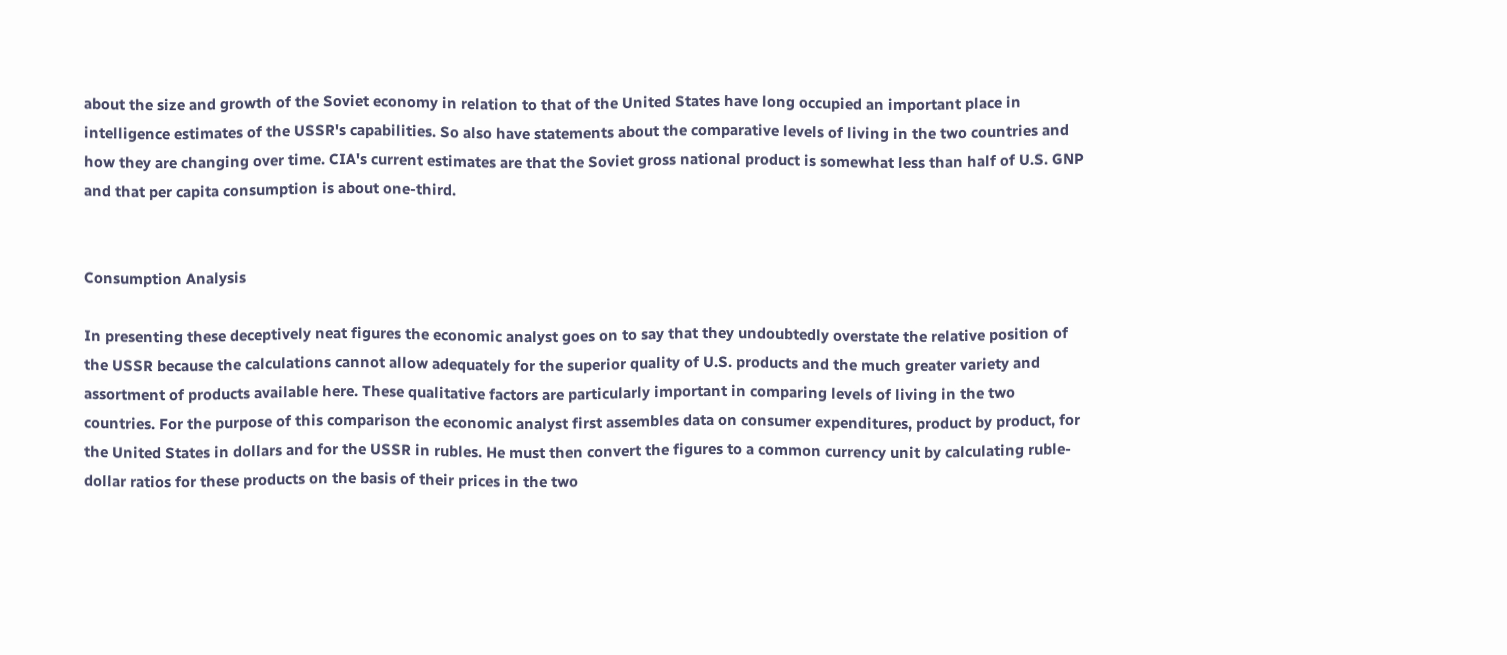about the size and growth of the Soviet economy in relation to that of the United States have long occupied an important place in intelligence estimates of the USSR's capabilities. So also have statements about the comparative levels of living in the two countries and how they are changing over time. CIA's current estimates are that the Soviet gross national product is somewhat less than half of U.S. GNP and that per capita consumption is about one-third.


Consumption Analysis

In presenting these deceptively neat figures the economic analyst goes on to say that they undoubtedly overstate the relative position of the USSR because the calculations cannot allow adequately for the superior quality of U.S. products and the much greater variety and assortment of products available here. These qualitative factors are particularly important in comparing levels of living in the two countries. For the purpose of this comparison the economic analyst first assembles data on consumer expenditures, product by product, for the United States in dollars and for the USSR in rubles. He must then convert the figures to a common currency unit by calculating ruble-dollar ratios for these products on the basis of their prices in the two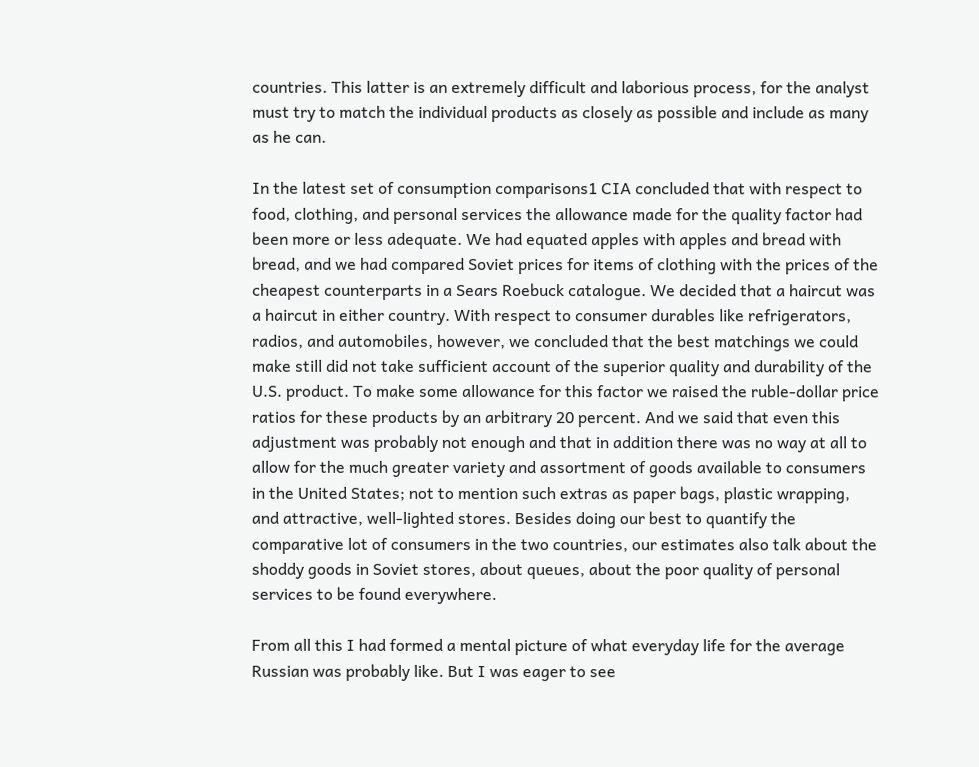countries. This latter is an extremely difficult and laborious process, for the analyst must try to match the individual products as closely as possible and include as many as he can.

In the latest set of consumption comparisons1 CIA concluded that with respect to food, clothing, and personal services the allowance made for the quality factor had been more or less adequate. We had equated apples with apples and bread with bread, and we had compared Soviet prices for items of clothing with the prices of the cheapest counterparts in a Sears Roebuck catalogue. We decided that a haircut was a haircut in either country. With respect to consumer durables like refrigerators, radios, and automobiles, however, we concluded that the best matchings we could make still did not take sufficient account of the superior quality and durability of the U.S. product. To make some allowance for this factor we raised the ruble-dollar price ratios for these products by an arbitrary 20 percent. And we said that even this adjustment was probably not enough and that in addition there was no way at all to allow for the much greater variety and assortment of goods available to consumers in the United States; not to mention such extras as paper bags, plastic wrapping, and attractive, well-lighted stores. Besides doing our best to quantify the comparative lot of consumers in the two countries, our estimates also talk about the shoddy goods in Soviet stores, about queues, about the poor quality of personal services to be found everywhere.

From all this I had formed a mental picture of what everyday life for the average Russian was probably like. But I was eager to see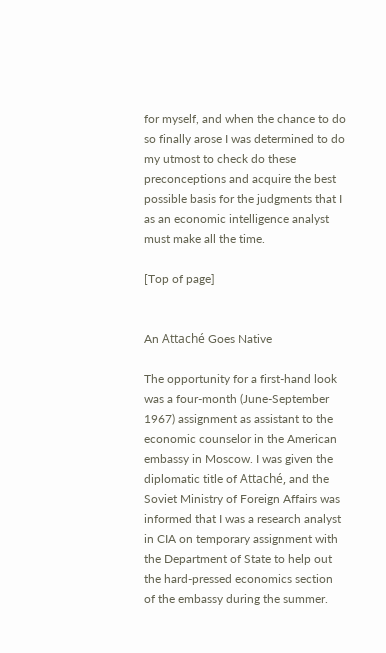for myself, and when the chance to do so finally arose I was determined to do my utmost to check do these preconceptions and acquire the best possible basis for the judgments that I as an economic intelligence analyst must make all the time.

[Top of page]


An Attaché Goes Native

The opportunity for a first-hand look was a four-month (June-September 1967) assignment as assistant to the economic counselor in the American embassy in Moscow. I was given the diplomatic title of Attaché, and the Soviet Ministry of Foreign Affairs was informed that I was a research analyst in CIA on temporary assignment with the Department of State to help out the hard-pressed economics section of the embassy during the summer.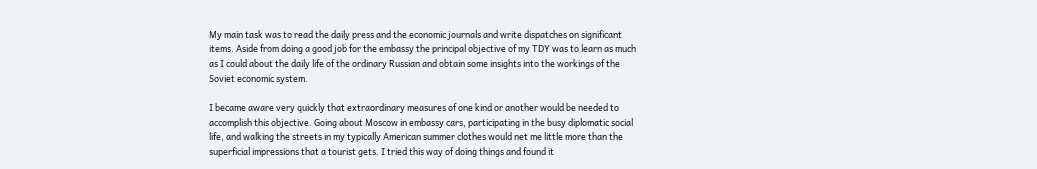My main task was to read the daily press and the economic journals and write dispatches on significant items. Aside from doing a good job for the embassy the principal objective of my TDY was to learn as much as I could about the daily life of the ordinary Russian and obtain some insights into the workings of the Soviet economic system.

I became aware very quickly that extraordinary measures of one kind or another would be needed to accomplish this objective. Going about Moscow in embassy cars, participating in the busy diplomatic social life, and walking the streets in my typically American summer clothes would net me little more than the superficial impressions that a tourist gets. I tried this way of doing things and found it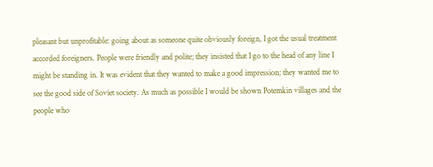pleasant but unprofitable: going about as someone quite obviously foreign, I got the usual treatment accorded foreigners. People were friendly and polite; they insisted that I go to the head of any line I might be standing in. It was evident that they wanted to make a good impression; they wanted me to see the good side of Soviet society. As much as possible I would be shown Potemkin villages and the people who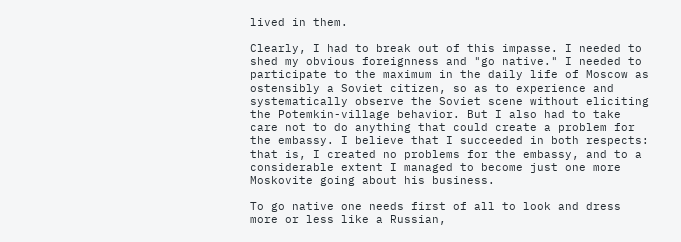lived in them.

Clearly, I had to break out of this impasse. I needed to shed my obvious foreignness and "go native." I needed to participate to the maximum in the daily life of Moscow as ostensibly a Soviet citizen, so as to experience and systematically observe the Soviet scene without eliciting the Potemkin-village behavior. But I also had to take care not to do anything that could create a problem for the embassy. I believe that I succeeded in both respects: that is, I created no problems for the embassy, and to a considerable extent I managed to become just one more Moskovite going about his business.

To go native one needs first of all to look and dress more or less like a Russian,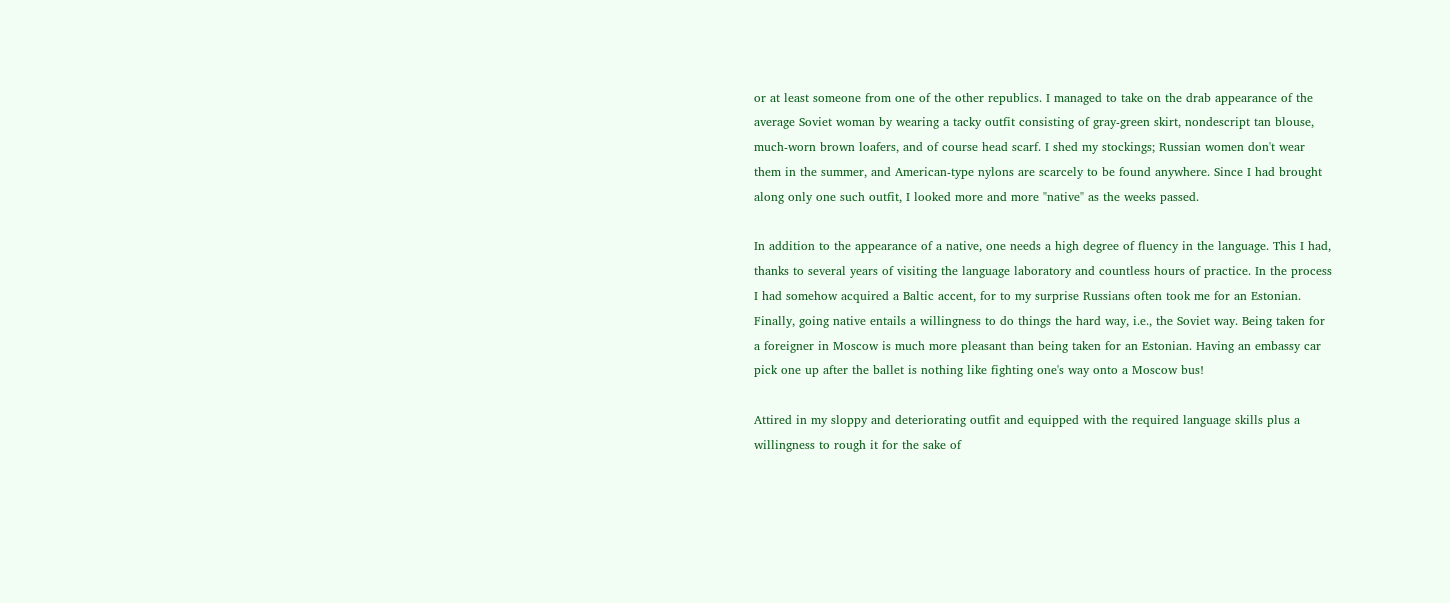or at least someone from one of the other republics. I managed to take on the drab appearance of the average Soviet woman by wearing a tacky outfit consisting of gray-green skirt, nondescript tan blouse, much-worn brown loafers, and of course head scarf. I shed my stockings; Russian women don't wear them in the summer, and American-type nylons are scarcely to be found anywhere. Since I had brought along only one such outfit, I looked more and more "native" as the weeks passed.

In addition to the appearance of a native, one needs a high degree of fluency in the language. This I had, thanks to several years of visiting the language laboratory and countless hours of practice. In the process I had somehow acquired a Baltic accent, for to my surprise Russians often took me for an Estonian. Finally, going native entails a willingness to do things the hard way, i.e., the Soviet way. Being taken for a foreigner in Moscow is much more pleasant than being taken for an Estonian. Having an embassy car pick one up after the ballet is nothing like fighting one's way onto a Moscow bus!

Attired in my sloppy and deteriorating outfit and equipped with the required language skills plus a willingness to rough it for the sake of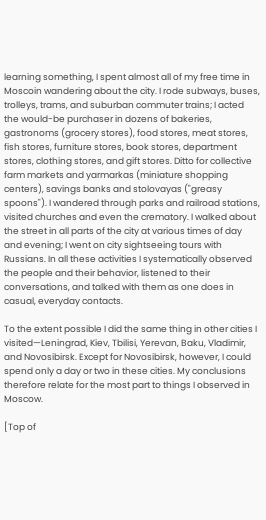learning something, I spent almost all of my free time in Moscoin wandering about the city. I rode subways, buses, trolleys, trams, and suburban commuter trains; I acted the would-be purchaser in dozens of bakeries, gastronoms (grocery stores), food stores, meat stores, fish stores, furniture stores, book stores, department stores, clothing stores, and gift stores. Ditto for collective farm markets and yarmarkas (miniature shopping centers), savings banks and stolovayas ("greasy spoons"). I wandered through parks and railroad stations, visited churches and even the crematory. I walked about the street in all parts of the city at various times of day and evening; I went on city sightseeing tours with Russians. In all these activities I systematically observed the people and their behavior, listened to their conversations, and talked with them as one does in casual, everyday contacts.

To the extent possible I did the same thing in other cities I visited—Leningrad, Kiev, Tbilisi, Yerevan, Baku, Vladimir, and Novosibirsk. Except for Novosibirsk, however, I could spend only a day or two in these cities. My conclusions therefore relate for the most part to things I observed in Moscow.

[Top of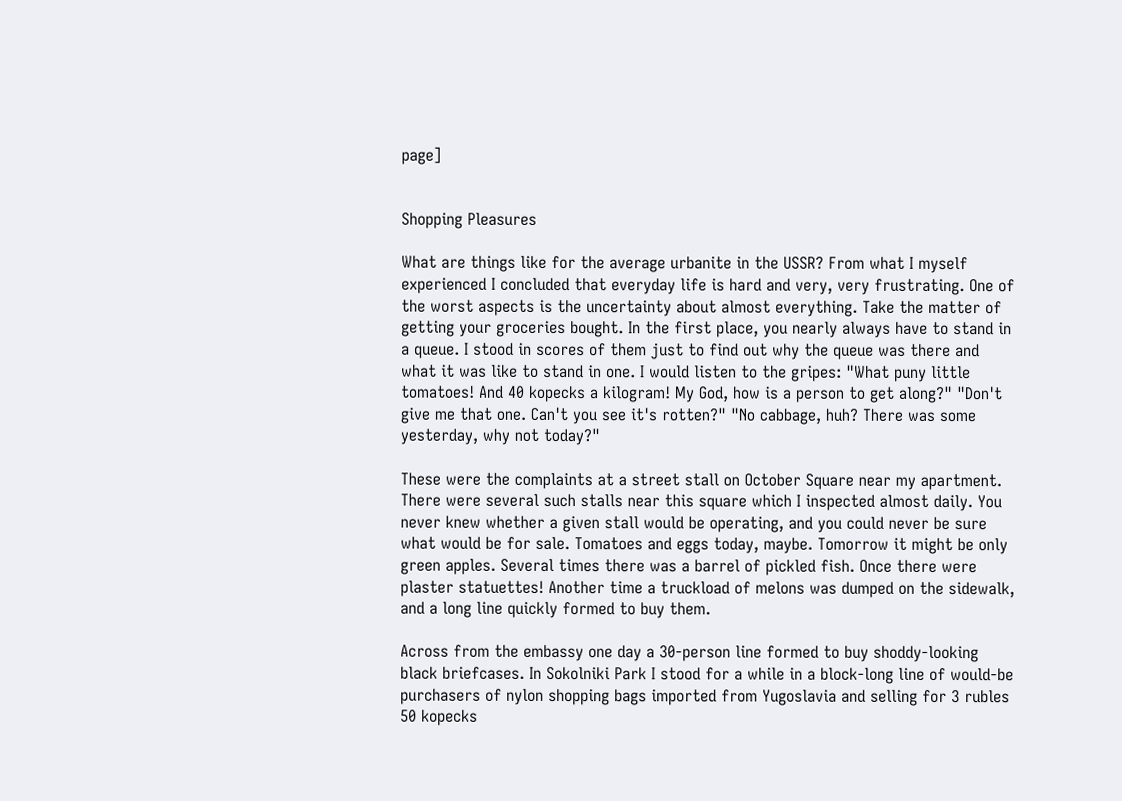page]


Shopping Pleasures

What are things like for the average urbanite in the USSR? From what I myself experienced I concluded that everyday life is hard and very, very frustrating. One of the worst aspects is the uncertainty about almost everything. Take the matter of getting your groceries bought. In the first place, you nearly always have to stand in a queue. I stood in scores of them just to find out why the queue was there and what it was like to stand in one. I would listen to the gripes: "What puny little tomatoes! And 40 kopecks a kilogram! My God, how is a person to get along?" "Don't give me that one. Can't you see it's rotten?" "No cabbage, huh? There was some yesterday, why not today?"

These were the complaints at a street stall on October Square near my apartment. There were several such stalls near this square which I inspected almost daily. You never knew whether a given stall would be operating, and you could never be sure what would be for sale. Tomatoes and eggs today, maybe. Tomorrow it might be only green apples. Several times there was a barrel of pickled fish. Once there were plaster statuettes! Another time a truckload of melons was dumped on the sidewalk, and a long line quickly formed to buy them.

Across from the embassy one day a 30-person line formed to buy shoddy-looking black briefcases. In Sokolniki Park I stood for a while in a block-long line of would-be purchasers of nylon shopping bags imported from Yugoslavia and selling for 3 rubles 50 kopecks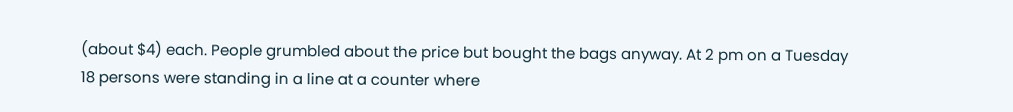(about $4) each. People grumbled about the price but bought the bags anyway. At 2 pm on a Tuesday 18 persons were standing in a line at a counter where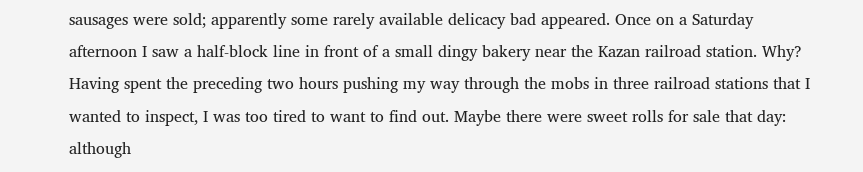sausages were sold; apparently some rarely available delicacy bad appeared. Once on a Saturday afternoon I saw a half-block line in front of a small dingy bakery near the Kazan railroad station. Why? Having spent the preceding two hours pushing my way through the mobs in three railroad stations that I wanted to inspect, I was too tired to want to find out. Maybe there were sweet rolls for sale that day: although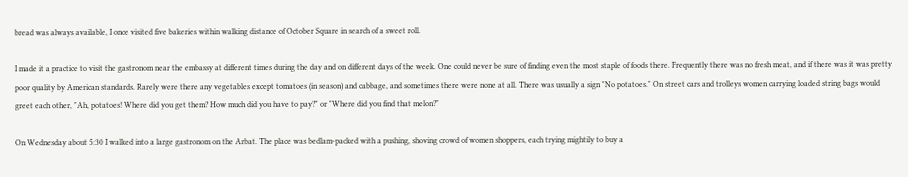bread was always available, I once visited five bakeries within walking distance of October Square in search of a sweet roll.

I made it a practice to visit the gastronom near the embassy at different times during the day and on different days of the week. One could never be sure of finding even the most staple of foods there. Frequently there was no fresh meat, and if there was it was pretty poor quality by American standards. Rarely were there any vegetables except tomatoes (in season) and cabbage, and sometimes there were none at all. There was usually a sign "No potatoes." On street cars and trolleys women carrying loaded string bags would greet each other, "Ah, potatoes! Where did you get them? How much did you have to pay?" or "Where did you find that melon?"

On Wednesday about 5:30 I walked into a large gastronom on the Arbat. The place was bedlam-packed with a pushing, shoving crowd of women shoppers, each trying mightily to buy a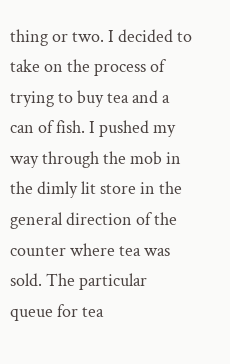thing or two. I decided to take on the process of trying to buy tea and a can of fish. I pushed my way through the mob in the dimly lit store in the general direction of the counter where tea was sold. The particular queue for tea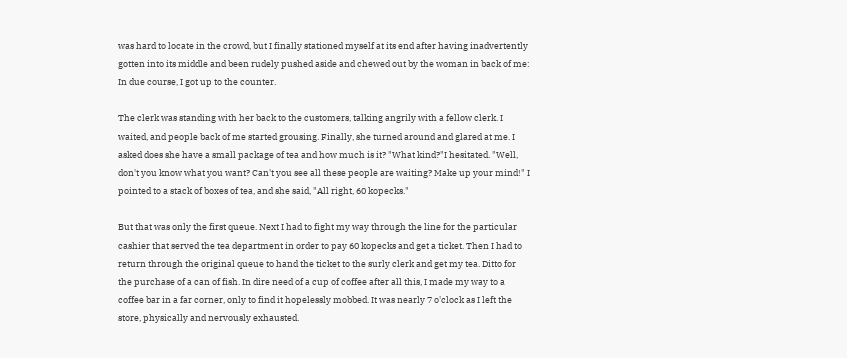was hard to locate in the crowd, but I finally stationed myself at its end after having inadvertently gotten into its middle and been rudely pushed aside and chewed out by the woman in back of me: In due course, I got up to the counter.

The clerk was standing with her back to the customers, talking angrily with a fellow clerk. I waited, and people back of me started grousing. Finally, she turned around and glared at me. I asked does she have a small package of tea and how much is it? "What kind?"I hesitated. "Well, don't you know what you want? Can't you see all these people are waiting? Make up your mind!" I pointed to a stack of boxes of tea, and she said, "All right, 60 kopecks."

But that was only the first queue. Next I had to fight my way through the line for the particular cashier that served the tea department in order to pay 60 kopecks and get a ticket. Then I had to return through the original queue to hand the ticket to the surly clerk and get my tea. Ditto for the purchase of a can of fish. In dire need of a cup of coffee after all this, I made my way to a coffee bar in a far corner, only to find it hopelessly mobbed. It was nearly 7 o'clock as I left the store, physically and nervously exhausted.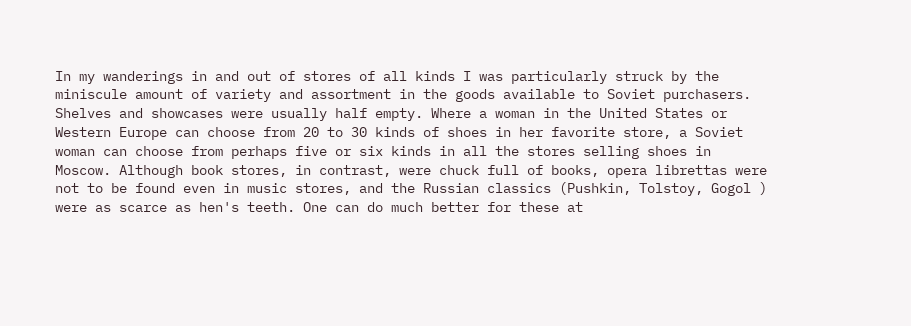In my wanderings in and out of stores of all kinds I was particularly struck by the miniscule amount of variety and assortment in the goods available to Soviet purchasers. Shelves and showcases were usually half empty. Where a woman in the United States or Western Europe can choose from 20 to 30 kinds of shoes in her favorite store, a Soviet woman can choose from perhaps five or six kinds in all the stores selling shoes in Moscow. Although book stores, in contrast, were chuck full of books, opera librettas were not to be found even in music stores, and the Russian classics (Pushkin, Tolstoy, Gogol ) were as scarce as hen's teeth. One can do much better for these at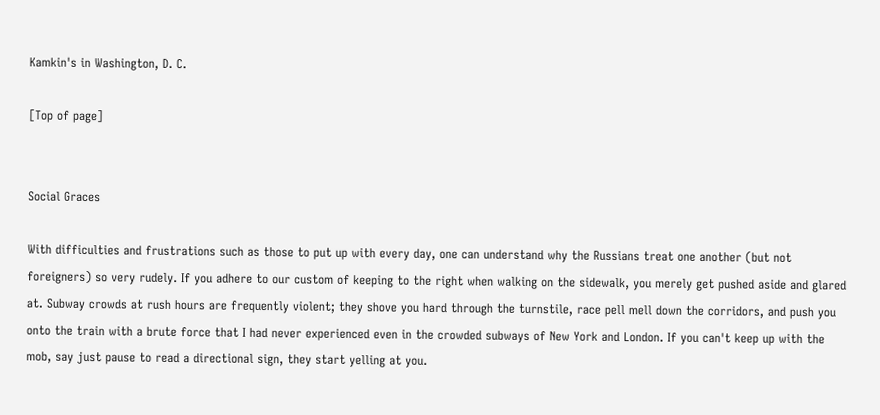Kamkin's in Washington, D. C.

[Top of page]


Social Graces

With difficulties and frustrations such as those to put up with every day, one can understand why the Russians treat one another (but not foreigners) so very rudely. If you adhere to our custom of keeping to the right when walking on the sidewalk, you merely get pushed aside and glared at. Subway crowds at rush hours are frequently violent; they shove you hard through the turnstile, race pell mell down the corridors, and push you onto the train with a brute force that I had never experienced even in the crowded subways of New York and London. If you can't keep up with the mob, say just pause to read a directional sign, they start yelling at you.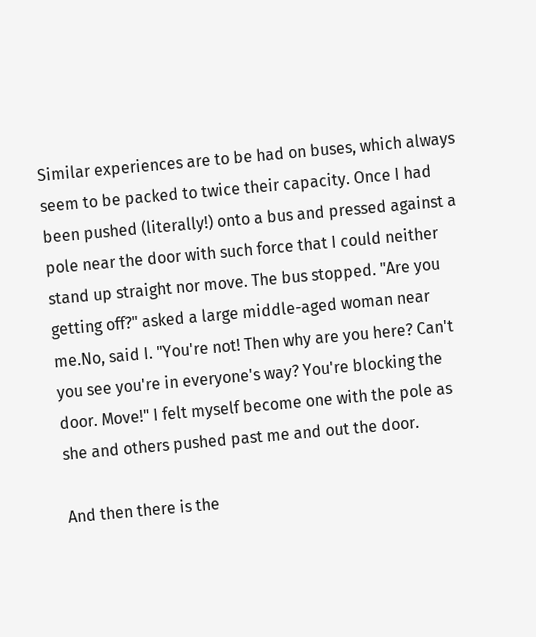Similar experiences are to be had on buses, which always seem to be packed to twice their capacity. Once I had been pushed (literally!) onto a bus and pressed against a pole near the door with such force that I could neither stand up straight nor move. The bus stopped. "Are you getting off?" asked a large middle-aged woman near me.No, said I. "You're not! Then why are you here? Can't you see you're in everyone's way? You're blocking the door. Move!" I felt myself become one with the pole as she and others pushed past me and out the door.

And then there is the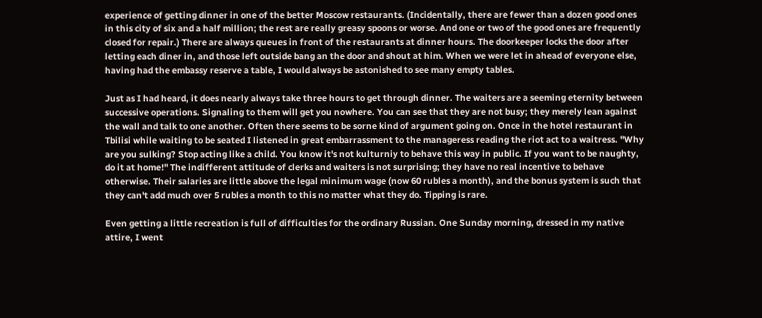experience of getting dinner in one of the better Moscow restaurants. (Incidentally, there are fewer than a dozen good ones in this city of six and a half million; the rest are really greasy spoons or worse. And one or two of the good ones are frequently closed for repair.) There are always queues in front of the restaurants at dinner hours. The doorkeeper locks the door after letting each diner in, and those left outside bang an the door and shout at him. When we were let in ahead of everyone else, having had the embassy reserve a table, I would always be astonished to see many empty tables.

Just as I had heard, it does nearly always take three hours to get through dinner. The waiters are a seeming eternity between successive operations. Signaling to them will get you nowhere. You can see that they are not busy; they merely lean against the wall and talk to one another. Often there seems to be sorne kind of argument going on. Once in the hotel restaurant in Tbilisi while waiting to be seated I listened in great embarrassment to the manageress reading the riot act to a waitress. "Why are you sulking? Stop acting like a child. You know it's not kulturniy to behave this way in public. If you want to be naughty, do it at home!" The indifferent attitude of clerks and waiters is not surprising; they have no real incentive to behave otherwise. Their salaries are little above the legal minimum wage (now 60 rubles a month), and the bonus system is such that they can't add much over 5 rubles a month to this no matter what they do. Tipping is rare.

Even getting a little recreation is full of difficulties for the ordinary Russian. One Sunday morning, dressed in my native attire, I went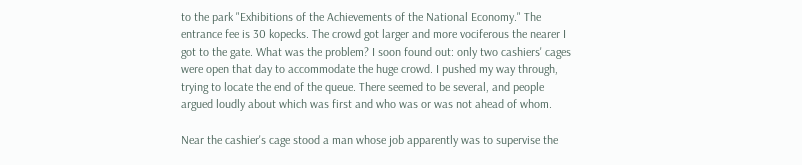to the park "Exhibitions of the Achievements of the National Economy." The entrance fee is 30 kopecks. The crowd got larger and more vociferous the nearer I got to the gate. What was the problem? I soon found out: only two cashiers' cages were open that day to accommodate the huge crowd. I pushed my way through, trying to locate the end of the queue. There seemed to be several, and people argued loudly about which was first and who was or was not ahead of whom.

Near the cashier's cage stood a man whose job apparently was to supervise the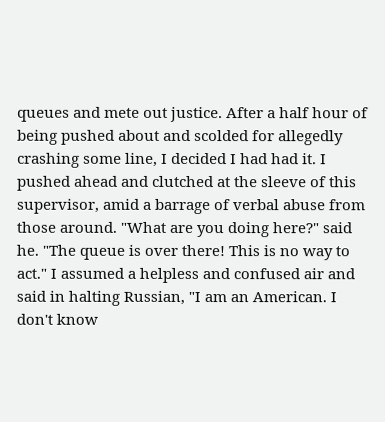queues and mete out justice. After a half hour of being pushed about and scolded for allegedly crashing some line, I decided I had had it. I pushed ahead and clutched at the sleeve of this supervisor, amid a barrage of verbal abuse from those around. "What are you doing here?" said he. "The queue is over there! This is no way to act." I assumed a helpless and confused air and said in halting Russian, "I am an American. I don't know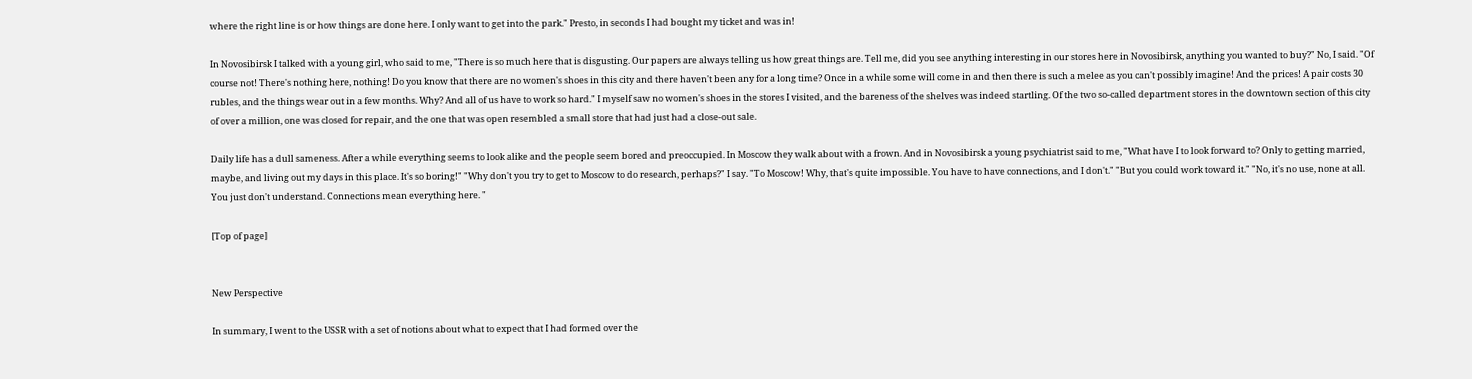where the right line is or how things are done here. I only want to get into the park." Presto, in seconds I had bought my ticket and was in!

In Novosibirsk I talked with a young girl, who said to me, "There is so much here that is disgusting. Our papers are always telling us how great things are. Tell me, did you see anything interesting in our stores here in Novosibirsk, anything you wanted to buy?" No, I said. "Of course not! There's nothing here, nothing! Do you know that there are no women's shoes in this city and there haven't been any for a long time? Once in a while some will come in and then there is such a melee as you can't possibly imagine! And the prices! A pair costs 30 rubles, and the things wear out in a few months. Why? And all of us have to work so hard." I myself saw no women's shoes in the stores I visited, and the bareness of the shelves was indeed startling. Of the two so-called department stores in the downtown section of this city of over a million, one was closed for repair, and the one that was open resembled a small store that had just had a close-out sale.

Daily life has a dull sameness. After a while everything seems to look alike and the people seem bored and preoccupied. In Moscow they walk about with a frown. And in Novosibirsk a young psychiatrist said to me, "What have I to look forward to? Only to getting married, maybe, and living out my days in this place. It's so boring!" "Why don't you try to get to Moscow to do research, perhaps?" I say. "To Moscow! Why, that's quite impossible. You have to have connections, and I don't." "But you could work toward it." "No, it's no use, none at all. You just don't understand. Connections mean everything here. "

[Top of page]


New Perspective

In summary, I went to the USSR with a set of notions about what to expect that I had formed over the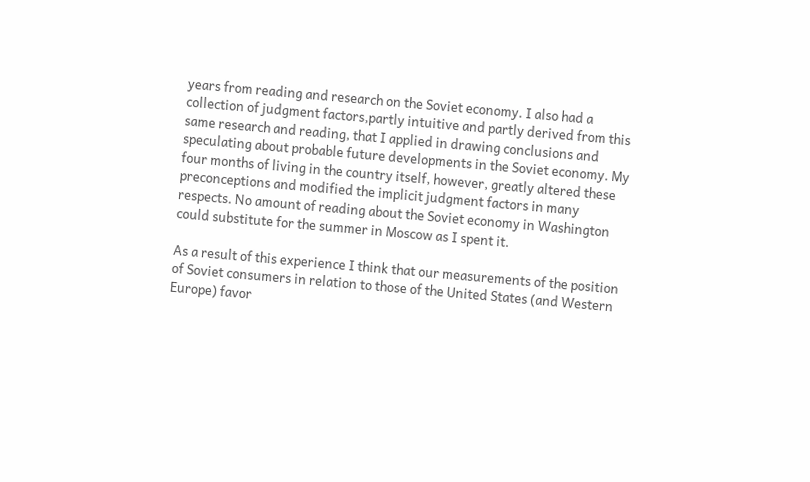years from reading and research on the Soviet economy. I also had a collection of judgment factors,partly intuitive and partly derived from this same research and reading, that I applied in drawing conclusions and speculating about probable future developments in the Soviet economy. My four months of living in the country itself, however, greatly altered these preconceptions and modified the implicit judgment factors in many respects. No amount of reading about the Soviet economy in Washington could substitute for the summer in Moscow as I spent it.

As a result of this experience I think that our measurements of the position of Soviet consumers in relation to those of the United States (and Western Europe) favor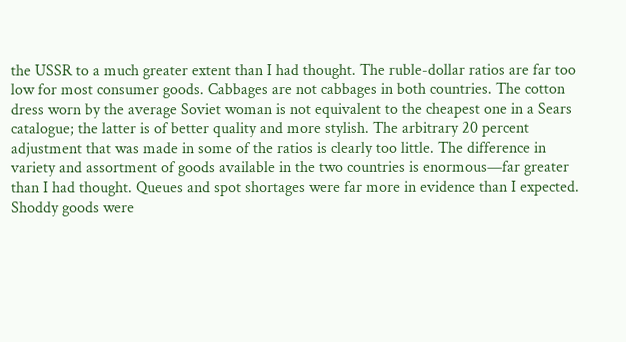the USSR to a much greater extent than I had thought. The ruble-dollar ratios are far too low for most consumer goods. Cabbages are not cabbages in both countries. The cotton dress worn by the average Soviet woman is not equivalent to the cheapest one in a Sears catalogue; the latter is of better quality and more stylish. The arbitrary 20 percent adjustment that was made in some of the ratios is clearly too little. The difference in variety and assortment of goods available in the two countries is enormous—far greater than I had thought. Queues and spot shortages were far more in evidence than I expected. Shoddy goods were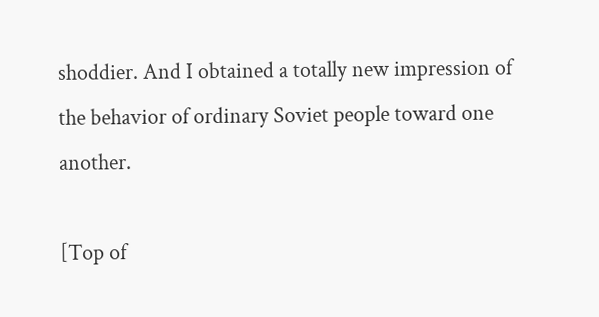shoddier. And I obtained a totally new impression of the behavior of ordinary Soviet people toward one another.

[Top of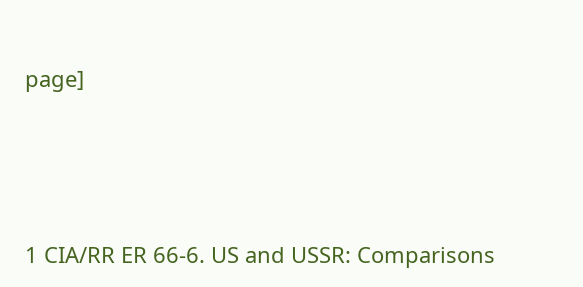page]



1 CIA/RR ER 66-6. US and USSR: Comparisons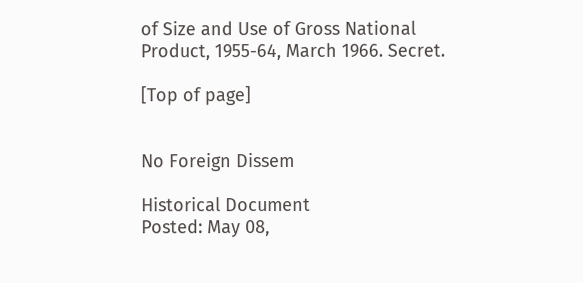of Size and Use of Gross National Product, 1955-64, March 1966. Secret.

[Top of page]


No Foreign Dissem

Historical Document
Posted: May 08,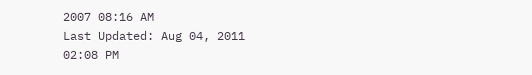2007 08:16 AM
Last Updated: Aug 04, 2011 02:08 PM